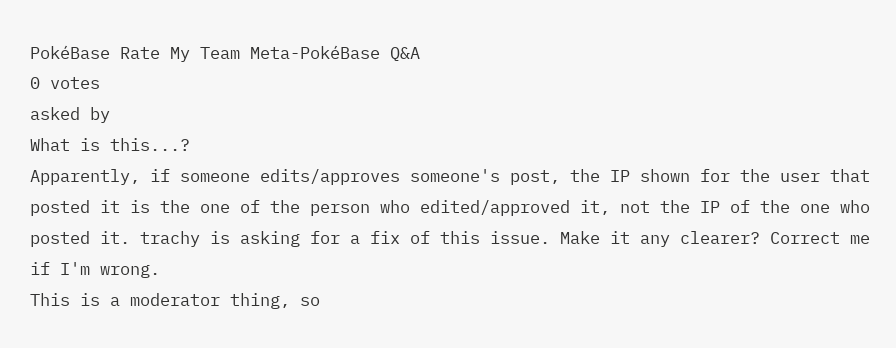PokéBase Rate My Team Meta-PokéBase Q&A
0 votes
asked by
What is this...?
Apparently, if someone edits/approves someone's post, the IP shown for the user that posted it is the one of the person who edited/approved it, not the IP of the one who posted it. trachy is asking for a fix of this issue. Make it any clearer? Correct me if I'm wrong.
This is a moderator thing, so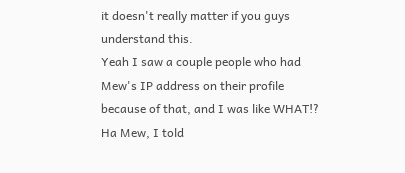it doesn't really matter if you guys understand this.
Yeah I saw a couple people who had Mew's IP address on their profile because of that, and I was like WHAT!?
Ha Mew, I told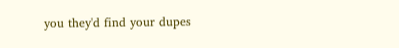you they'd find your dupes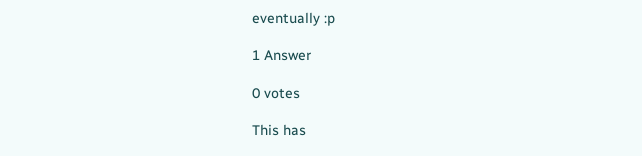eventually :p

1 Answer

0 votes

This has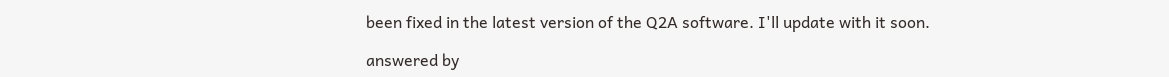been fixed in the latest version of the Q2A software. I'll update with it soon.

answered by